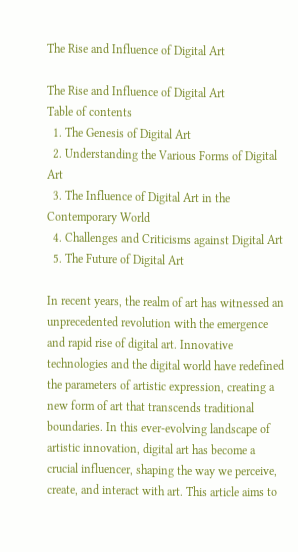The Rise and Influence of Digital Art

The Rise and Influence of Digital Art
Table of contents
  1. The Genesis of Digital Art
  2. Understanding the Various Forms of Digital Art
  3. The Influence of Digital Art in the Contemporary World
  4. Challenges and Criticisms against Digital Art
  5. The Future of Digital Art

In recent years, the realm of art has witnessed an unprecedented revolution with the emergence and rapid rise of digital art. Innovative technologies and the digital world have redefined the parameters of artistic expression, creating a new form of art that transcends traditional boundaries. In this ever-evolving landscape of artistic innovation, digital art has become a crucial influencer, shaping the way we perceive, create, and interact with art. This article aims to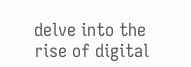delve into the rise of digital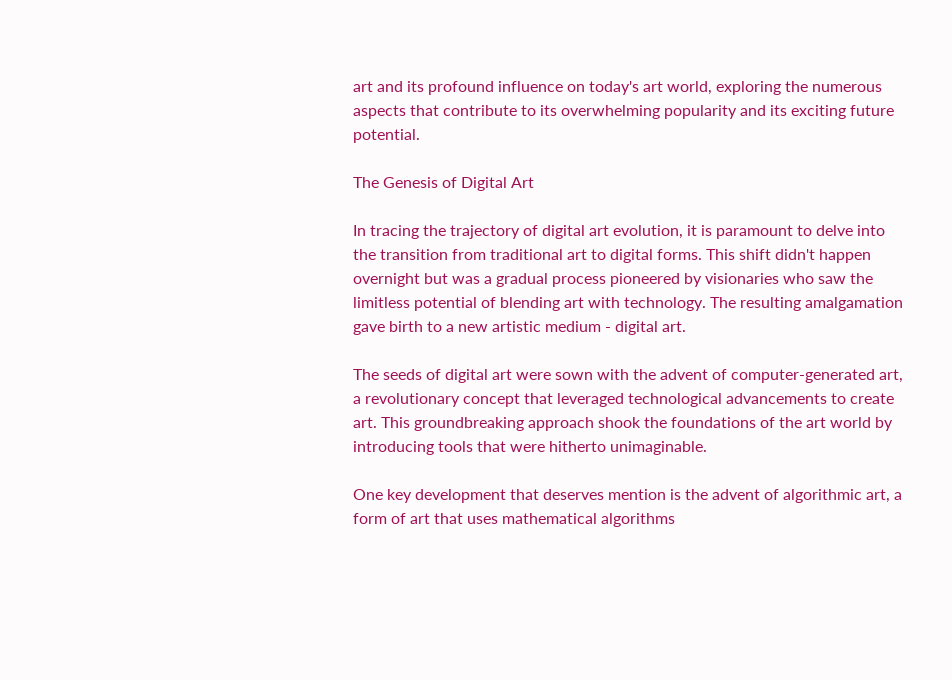art and its profound influence on today's art world, exploring the numerous aspects that contribute to its overwhelming popularity and its exciting future potential.

The Genesis of Digital Art

In tracing the trajectory of digital art evolution, it is paramount to delve into the transition from traditional art to digital forms. This shift didn't happen overnight but was a gradual process pioneered by visionaries who saw the limitless potential of blending art with technology. The resulting amalgamation gave birth to a new artistic medium - digital art.

The seeds of digital art were sown with the advent of computer-generated art, a revolutionary concept that leveraged technological advancements to create art. This groundbreaking approach shook the foundations of the art world by introducing tools that were hitherto unimaginable.

One key development that deserves mention is the advent of algorithmic art, a form of art that uses mathematical algorithms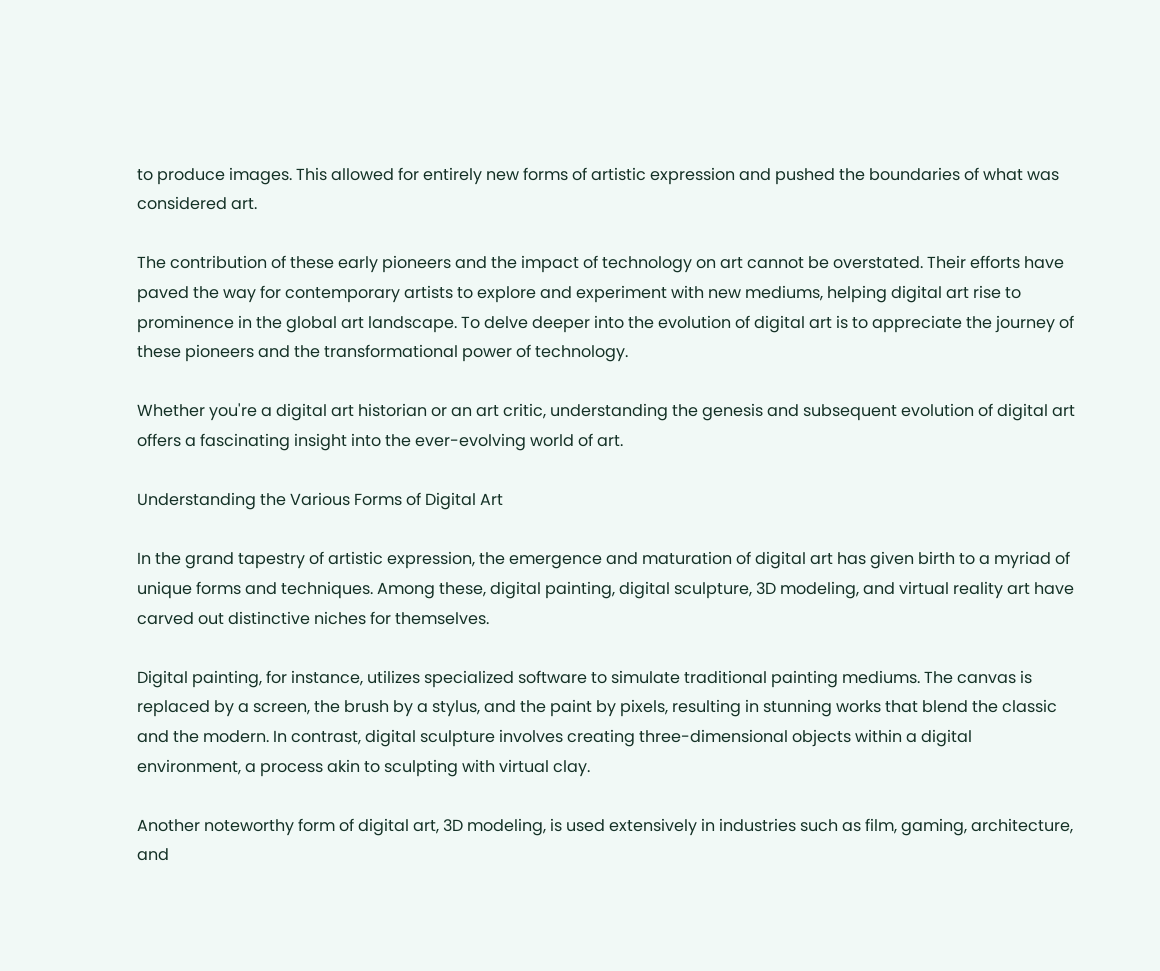to produce images. This allowed for entirely new forms of artistic expression and pushed the boundaries of what was considered art.

The contribution of these early pioneers and the impact of technology on art cannot be overstated. Their efforts have paved the way for contemporary artists to explore and experiment with new mediums, helping digital art rise to prominence in the global art landscape. To delve deeper into the evolution of digital art is to appreciate the journey of these pioneers and the transformational power of technology.

Whether you're a digital art historian or an art critic, understanding the genesis and subsequent evolution of digital art offers a fascinating insight into the ever-evolving world of art.

Understanding the Various Forms of Digital Art

In the grand tapestry of artistic expression, the emergence and maturation of digital art has given birth to a myriad of unique forms and techniques. Among these, digital painting, digital sculpture, 3D modeling, and virtual reality art have carved out distinctive niches for themselves.

Digital painting, for instance, utilizes specialized software to simulate traditional painting mediums. The canvas is replaced by a screen, the brush by a stylus, and the paint by pixels, resulting in stunning works that blend the classic and the modern. In contrast, digital sculpture involves creating three-dimensional objects within a digital environment, a process akin to sculpting with virtual clay.

Another noteworthy form of digital art, 3D modeling, is used extensively in industries such as film, gaming, architecture, and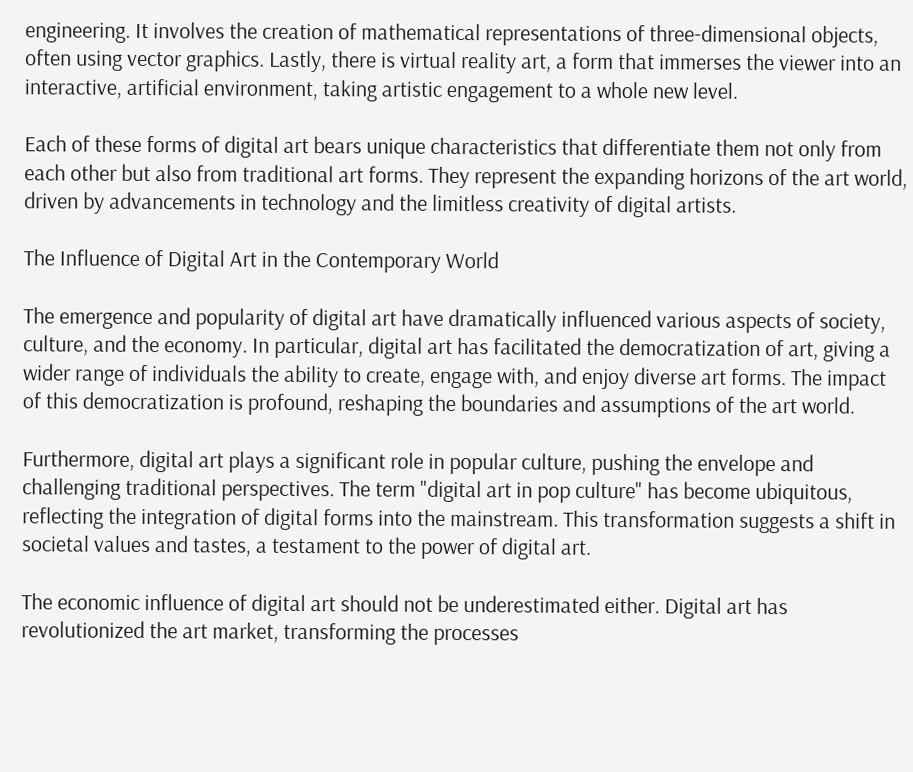engineering. It involves the creation of mathematical representations of three-dimensional objects, often using vector graphics. Lastly, there is virtual reality art, a form that immerses the viewer into an interactive, artificial environment, taking artistic engagement to a whole new level.

Each of these forms of digital art bears unique characteristics that differentiate them not only from each other but also from traditional art forms. They represent the expanding horizons of the art world, driven by advancements in technology and the limitless creativity of digital artists.

The Influence of Digital Art in the Contemporary World

The emergence and popularity of digital art have dramatically influenced various aspects of society, culture, and the economy. In particular, digital art has facilitated the democratization of art, giving a wider range of individuals the ability to create, engage with, and enjoy diverse art forms. The impact of this democratization is profound, reshaping the boundaries and assumptions of the art world.

Furthermore, digital art plays a significant role in popular culture, pushing the envelope and challenging traditional perspectives. The term "digital art in pop culture" has become ubiquitous, reflecting the integration of digital forms into the mainstream. This transformation suggests a shift in societal values and tastes, a testament to the power of digital art.

The economic influence of digital art should not be underestimated either. Digital art has revolutionized the art market, transforming the processes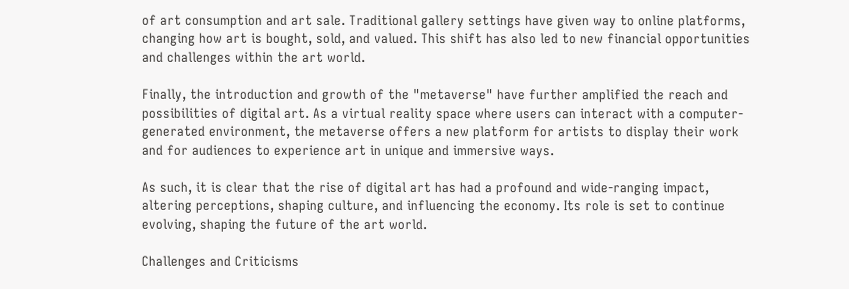of art consumption and art sale. Traditional gallery settings have given way to online platforms, changing how art is bought, sold, and valued. This shift has also led to new financial opportunities and challenges within the art world.

Finally, the introduction and growth of the "metaverse" have further amplified the reach and possibilities of digital art. As a virtual reality space where users can interact with a computer-generated environment, the metaverse offers a new platform for artists to display their work and for audiences to experience art in unique and immersive ways.

As such, it is clear that the rise of digital art has had a profound and wide-ranging impact, altering perceptions, shaping culture, and influencing the economy. Its role is set to continue evolving, shaping the future of the art world.

Challenges and Criticisms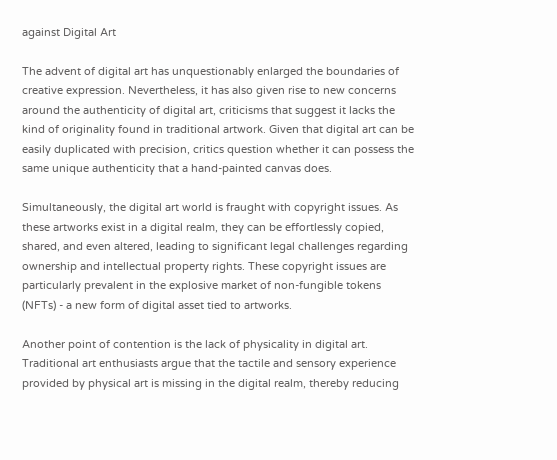against Digital Art

The advent of digital art has unquestionably enlarged the boundaries of creative expression. Nevertheless, it has also given rise to new concerns around the authenticity of digital art, criticisms that suggest it lacks the kind of originality found in traditional artwork. Given that digital art can be easily duplicated with precision, critics question whether it can possess the same unique authenticity that a hand-painted canvas does.

Simultaneously, the digital art world is fraught with copyright issues. As these artworks exist in a digital realm, they can be effortlessly copied, shared, and even altered, leading to significant legal challenges regarding ownership and intellectual property rights. These copyright issues are particularly prevalent in the explosive market of non-fungible tokens (NFTs) - a new form of digital asset tied to artworks.

Another point of contention is the lack of physicality in digital art. Traditional art enthusiasts argue that the tactile and sensory experience provided by physical art is missing in the digital realm, thereby reducing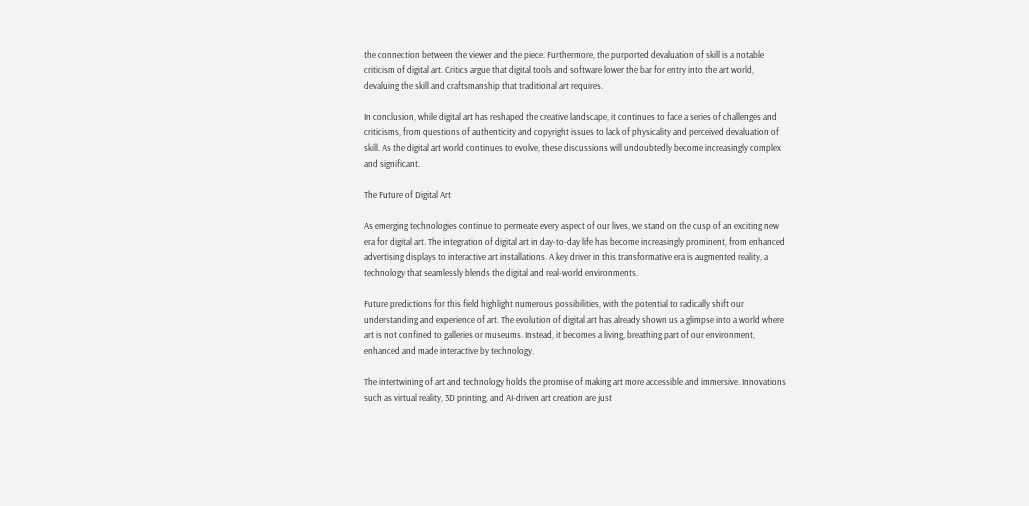the connection between the viewer and the piece. Furthermore, the purported devaluation of skill is a notable criticism of digital art. Critics argue that digital tools and software lower the bar for entry into the art world, devaluing the skill and craftsmanship that traditional art requires.

In conclusion, while digital art has reshaped the creative landscape, it continues to face a series of challenges and criticisms, from questions of authenticity and copyright issues to lack of physicality and perceived devaluation of skill. As the digital art world continues to evolve, these discussions will undoubtedly become increasingly complex and significant.

The Future of Digital Art

As emerging technologies continue to permeate every aspect of our lives, we stand on the cusp of an exciting new era for digital art. The integration of digital art in day-to-day life has become increasingly prominent, from enhanced advertising displays to interactive art installations. A key driver in this transformative era is augmented reality, a technology that seamlessly blends the digital and real-world environments.

Future predictions for this field highlight numerous possibilities, with the potential to radically shift our understanding and experience of art. The evolution of digital art has already shown us a glimpse into a world where art is not confined to galleries or museums. Instead, it becomes a living, breathing part of our environment, enhanced and made interactive by technology.

The intertwining of art and technology holds the promise of making art more accessible and immersive. Innovations such as virtual reality, 3D printing, and AI-driven art creation are just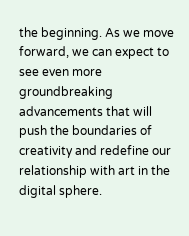the beginning. As we move forward, we can expect to see even more groundbreaking advancements that will push the boundaries of creativity and redefine our relationship with art in the digital sphere.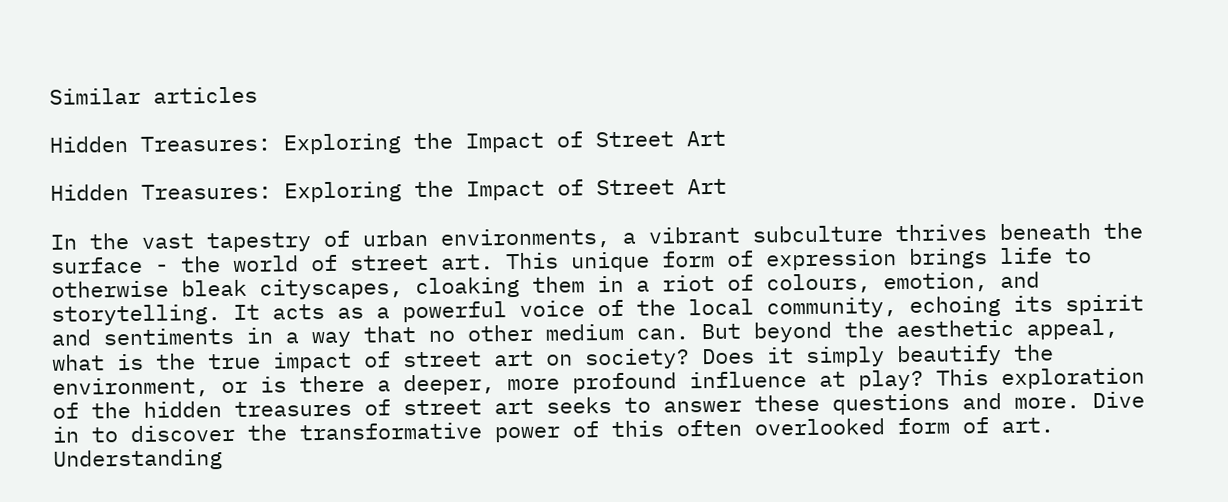Similar articles

Hidden Treasures: Exploring the Impact of Street Art

Hidden Treasures: Exploring the Impact of Street Art

In the vast tapestry of urban environments, a vibrant subculture thrives beneath the surface - the world of street art. This unique form of expression brings life to otherwise bleak cityscapes, cloaking them in a riot of colours, emotion, and storytelling. It acts as a powerful voice of the local community, echoing its spirit and sentiments in a way that no other medium can. But beyond the aesthetic appeal, what is the true impact of street art on society? Does it simply beautify the environment, or is there a deeper, more profound influence at play? This exploration of the hidden treasures of street art seeks to answer these questions and more. Dive in to discover the transformative power of this often overlooked form of art. Understanding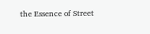the Essence of Street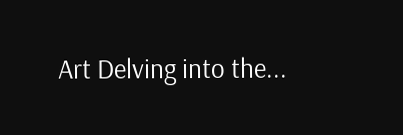Art Delving into the...